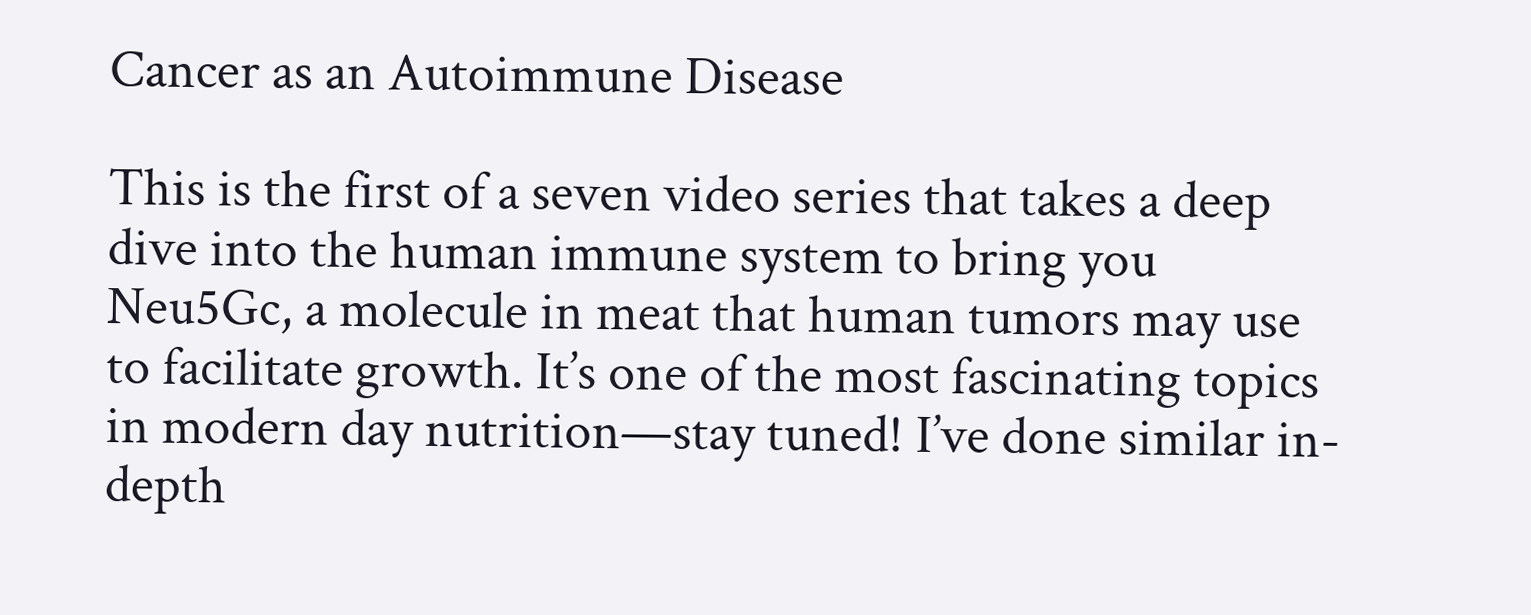Cancer as an Autoimmune Disease

This is the first of a seven video series that takes a deep dive into the human immune system to bring you Neu5Gc, a molecule in meat that human tumors may use to facilitate growth. It’s one of the most fascinating topics in modern day nutrition—stay tuned! I’ve done similar in-depth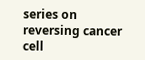series on reversing cancer cell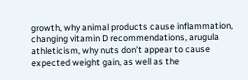growth, why animal products cause inflammation, changing vitamin D recommendations, arugula athleticism, why nuts don’t appear to cause expected weight gain, as well as the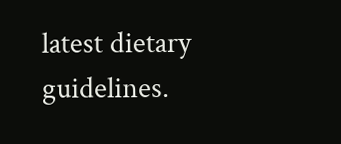latest dietary guidelines.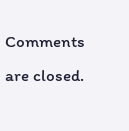Comments are closed.